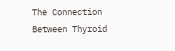The Connection Between Thyroid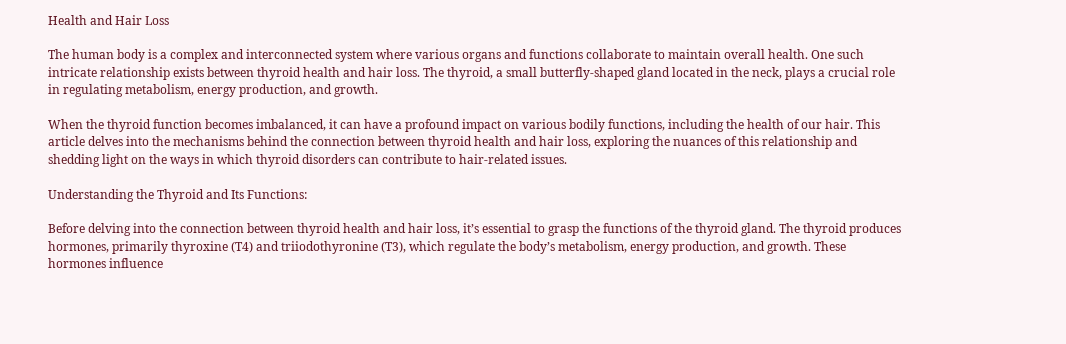Health and Hair Loss

The human body is a complex and interconnected system where various organs and functions collaborate to maintain overall health. One such intricate relationship exists between thyroid health and hair loss. The thyroid, a small butterfly-shaped gland located in the neck, plays a crucial role in regulating metabolism, energy production, and growth.

When the thyroid function becomes imbalanced, it can have a profound impact on various bodily functions, including the health of our hair. This article delves into the mechanisms behind the connection between thyroid health and hair loss, exploring the nuances of this relationship and shedding light on the ways in which thyroid disorders can contribute to hair-related issues.

Understanding the Thyroid and Its Functions:

Before delving into the connection between thyroid health and hair loss, it’s essential to grasp the functions of the thyroid gland. The thyroid produces hormones, primarily thyroxine (T4) and triiodothyronine (T3), which regulate the body’s metabolism, energy production, and growth. These hormones influence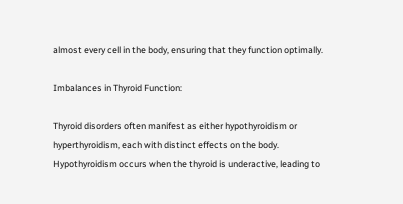almost every cell in the body, ensuring that they function optimally.

Imbalances in Thyroid Function:

Thyroid disorders often manifest as either hypothyroidism or hyperthyroidism, each with distinct effects on the body. Hypothyroidism occurs when the thyroid is underactive, leading to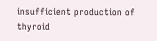insufficient production of thyroid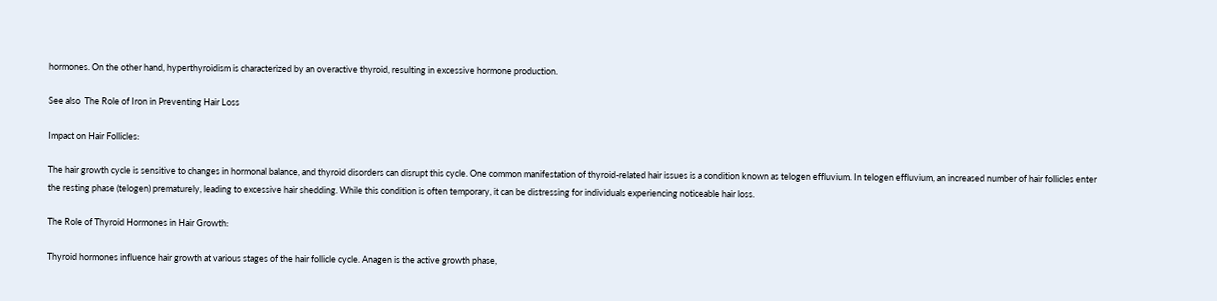hormones. On the other hand, hyperthyroidism is characterized by an overactive thyroid, resulting in excessive hormone production.

See also  The Role of Iron in Preventing Hair Loss

Impact on Hair Follicles:

The hair growth cycle is sensitive to changes in hormonal balance, and thyroid disorders can disrupt this cycle. One common manifestation of thyroid-related hair issues is a condition known as telogen effluvium. In telogen effluvium, an increased number of hair follicles enter the resting phase (telogen) prematurely, leading to excessive hair shedding. While this condition is often temporary, it can be distressing for individuals experiencing noticeable hair loss.

The Role of Thyroid Hormones in Hair Growth:

Thyroid hormones influence hair growth at various stages of the hair follicle cycle. Anagen is the active growth phase,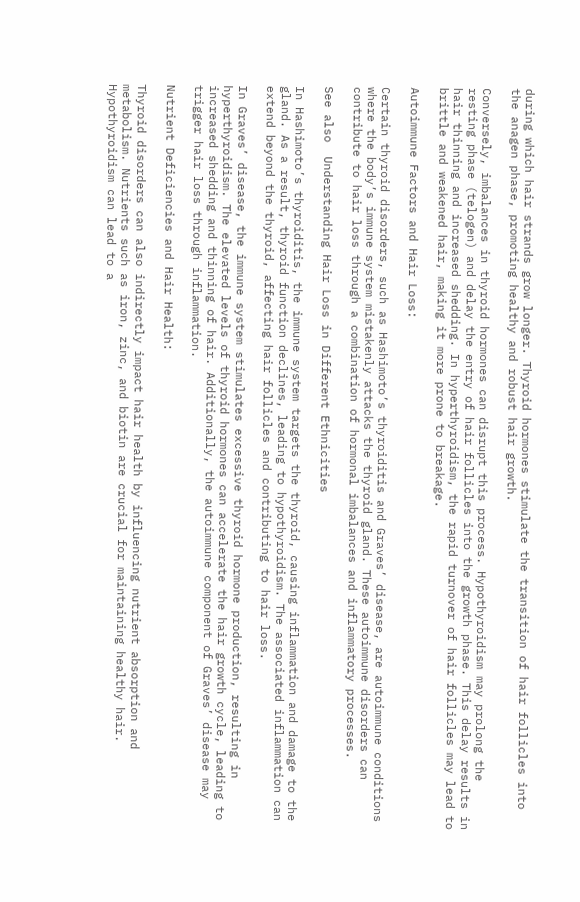during which hair strands grow longer. Thyroid hormones stimulate the transition of hair follicles into the anagen phase, promoting healthy and robust hair growth.

Conversely, imbalances in thyroid hormones can disrupt this process. Hypothyroidism may prolong the resting phase (telogen) and delay the entry of hair follicles into the growth phase. This delay results in hair thinning and increased shedding. In hyperthyroidism, the rapid turnover of hair follicles may lead to brittle and weakened hair, making it more prone to breakage.

Autoimmune Factors and Hair Loss:

Certain thyroid disorders, such as Hashimoto’s thyroiditis and Graves’ disease, are autoimmune conditions where the body’s immune system mistakenly attacks the thyroid gland. These autoimmune disorders can contribute to hair loss through a combination of hormonal imbalances and inflammatory processes.

See also  Understanding Hair Loss in Different Ethnicities

In Hashimoto’s thyroiditis, the immune system targets the thyroid, causing inflammation and damage to the gland. As a result, thyroid function declines, leading to hypothyroidism. The associated inflammation can extend beyond the thyroid, affecting hair follicles and contributing to hair loss.

In Graves’ disease, the immune system stimulates excessive thyroid hormone production, resulting in hyperthyroidism. The elevated levels of thyroid hormones can accelerate the hair growth cycle, leading to increased shedding and thinning of hair. Additionally, the autoimmune component of Graves’ disease may trigger hair loss through inflammation.

Nutrient Deficiencies and Hair Health:

Thyroid disorders can also indirectly impact hair health by influencing nutrient absorption and metabolism. Nutrients such as iron, zinc, and biotin are crucial for maintaining healthy hair. Hypothyroidism can lead to a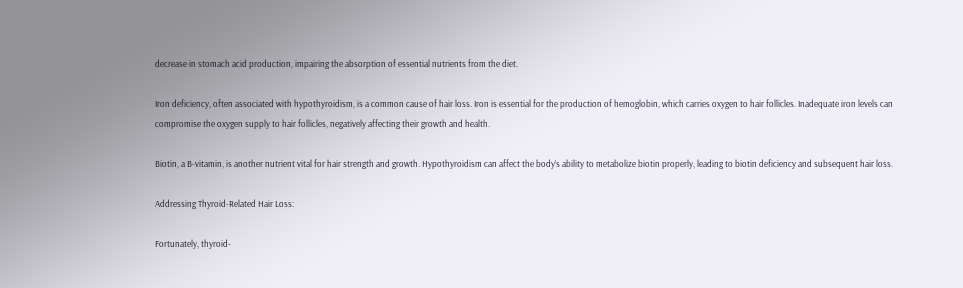decrease in stomach acid production, impairing the absorption of essential nutrients from the diet.

Iron deficiency, often associated with hypothyroidism, is a common cause of hair loss. Iron is essential for the production of hemoglobin, which carries oxygen to hair follicles. Inadequate iron levels can compromise the oxygen supply to hair follicles, negatively affecting their growth and health.

Biotin, a B-vitamin, is another nutrient vital for hair strength and growth. Hypothyroidism can affect the body’s ability to metabolize biotin properly, leading to biotin deficiency and subsequent hair loss.

Addressing Thyroid-Related Hair Loss:

Fortunately, thyroid-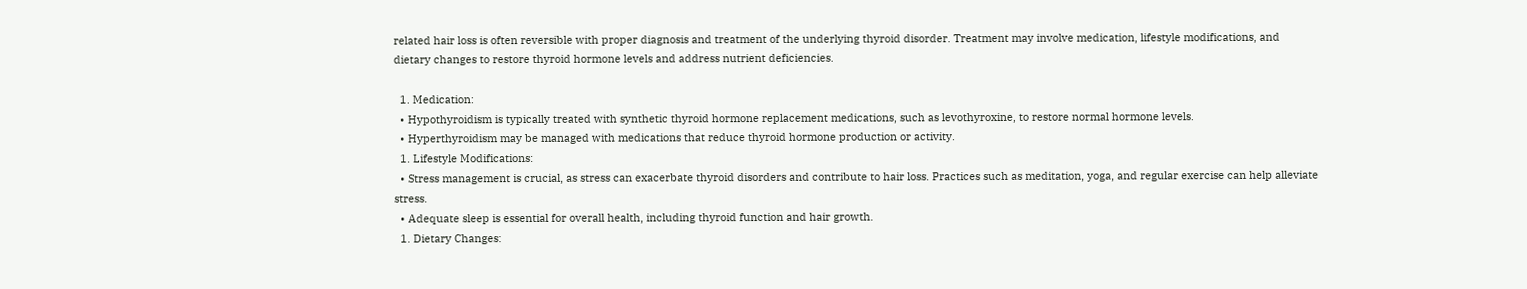related hair loss is often reversible with proper diagnosis and treatment of the underlying thyroid disorder. Treatment may involve medication, lifestyle modifications, and dietary changes to restore thyroid hormone levels and address nutrient deficiencies.

  1. Medication:
  • Hypothyroidism is typically treated with synthetic thyroid hormone replacement medications, such as levothyroxine, to restore normal hormone levels.
  • Hyperthyroidism may be managed with medications that reduce thyroid hormone production or activity.
  1. Lifestyle Modifications:
  • Stress management is crucial, as stress can exacerbate thyroid disorders and contribute to hair loss. Practices such as meditation, yoga, and regular exercise can help alleviate stress.
  • Adequate sleep is essential for overall health, including thyroid function and hair growth.
  1. Dietary Changes: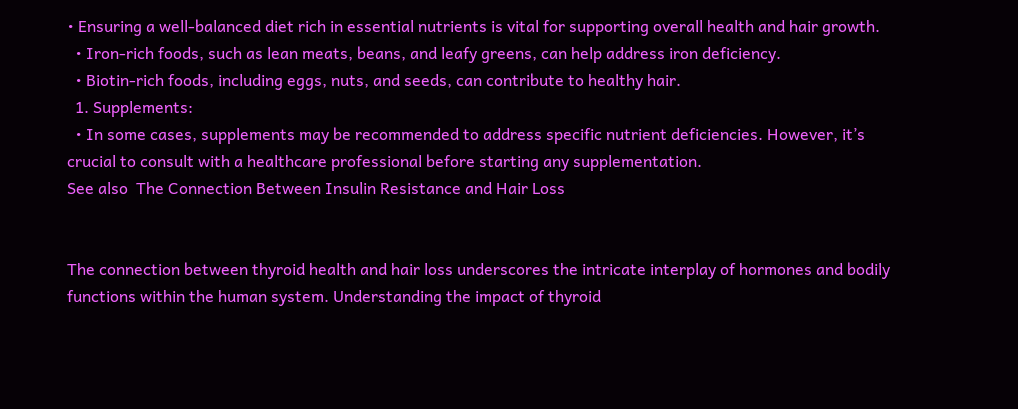• Ensuring a well-balanced diet rich in essential nutrients is vital for supporting overall health and hair growth.
  • Iron-rich foods, such as lean meats, beans, and leafy greens, can help address iron deficiency.
  • Biotin-rich foods, including eggs, nuts, and seeds, can contribute to healthy hair.
  1. Supplements:
  • In some cases, supplements may be recommended to address specific nutrient deficiencies. However, it’s crucial to consult with a healthcare professional before starting any supplementation.
See also  The Connection Between Insulin Resistance and Hair Loss


The connection between thyroid health and hair loss underscores the intricate interplay of hormones and bodily functions within the human system. Understanding the impact of thyroid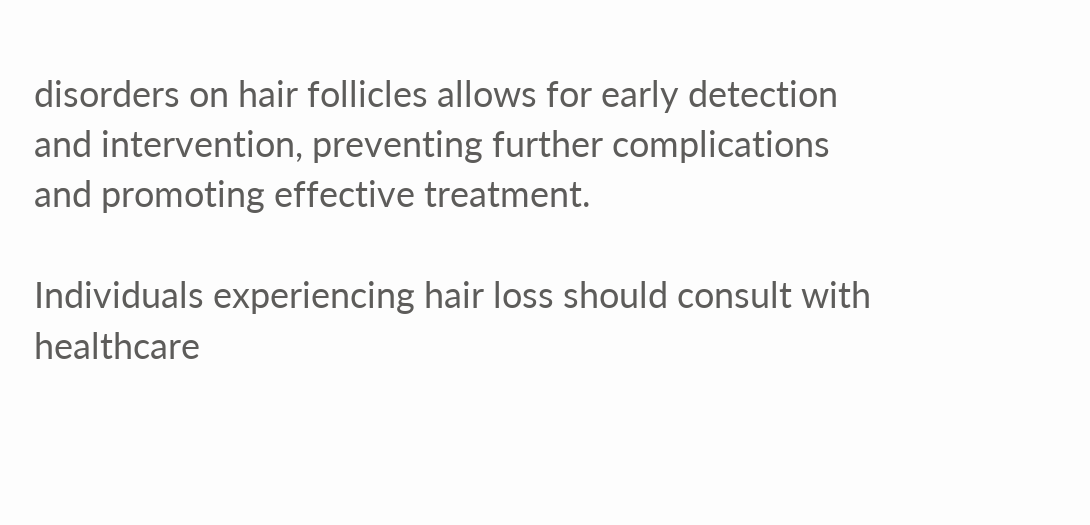disorders on hair follicles allows for early detection and intervention, preventing further complications and promoting effective treatment.

Individuals experiencing hair loss should consult with healthcare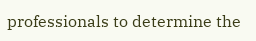professionals to determine the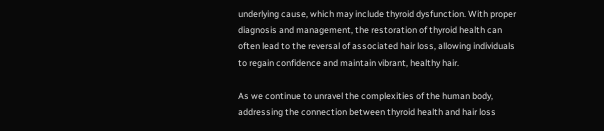underlying cause, which may include thyroid dysfunction. With proper diagnosis and management, the restoration of thyroid health can often lead to the reversal of associated hair loss, allowing individuals to regain confidence and maintain vibrant, healthy hair.

As we continue to unravel the complexities of the human body, addressing the connection between thyroid health and hair loss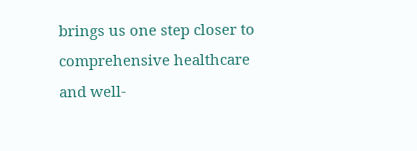brings us one step closer to comprehensive healthcare and well-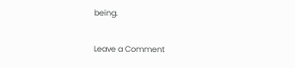being.

Leave a Comment